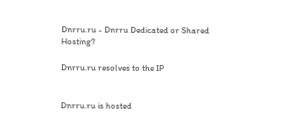Dnrru.ru - Dnrru Dedicated or Shared Hosting?

Dnrru.ru resolves to the IP


Dnrru.ru is hosted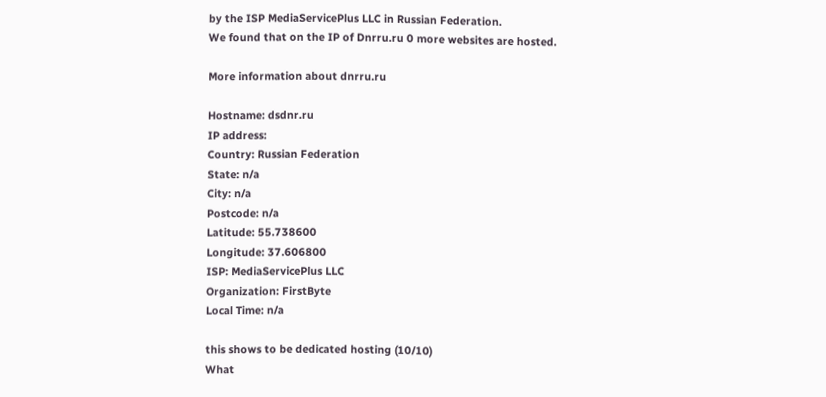by the ISP MediaServicePlus LLC in Russian Federation.
We found that on the IP of Dnrru.ru 0 more websites are hosted.

More information about dnrru.ru

Hostname: dsdnr.ru
IP address:
Country: Russian Federation
State: n/a
City: n/a
Postcode: n/a
Latitude: 55.738600
Longitude: 37.606800
ISP: MediaServicePlus LLC
Organization: FirstByte
Local Time: n/a

this shows to be dedicated hosting (10/10)
What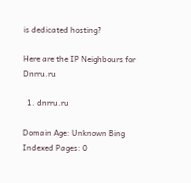is dedicated hosting?

Here are the IP Neighbours for Dnrru.ru

  1. dnrru.ru

Domain Age: Unknown Bing Indexed Pages: 0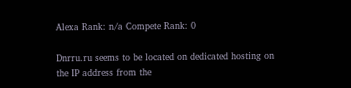Alexa Rank: n/a Compete Rank: 0

Dnrru.ru seems to be located on dedicated hosting on the IP address from the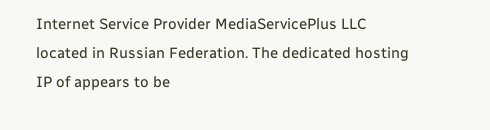Internet Service Provider MediaServicePlus LLC located in Russian Federation. The dedicated hosting IP of appears to be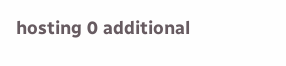hosting 0 additional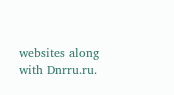websites along with Dnrru.ru.